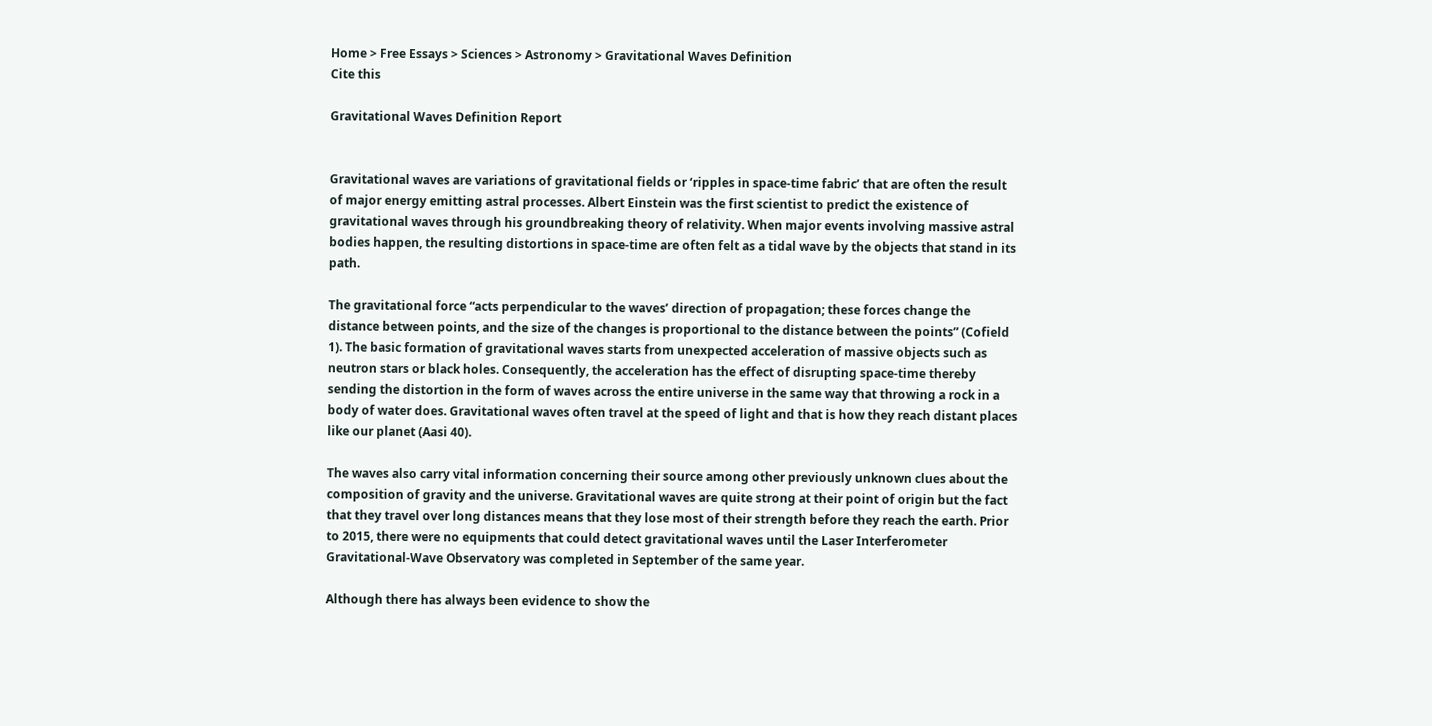Home > Free Essays > Sciences > Astronomy > Gravitational Waves Definition
Cite this

Gravitational Waves Definition Report


Gravitational waves are variations of gravitational fields or ‘ripples in space-time fabric’ that are often the result of major energy emitting astral processes. Albert Einstein was the first scientist to predict the existence of gravitational waves through his groundbreaking theory of relativity. When major events involving massive astral bodies happen, the resulting distortions in space-time are often felt as a tidal wave by the objects that stand in its path.

The gravitational force “acts perpendicular to the waves’ direction of propagation; these forces change the distance between points, and the size of the changes is proportional to the distance between the points” (Cofield 1). The basic formation of gravitational waves starts from unexpected acceleration of massive objects such as neutron stars or black holes. Consequently, the acceleration has the effect of disrupting space-time thereby sending the distortion in the form of waves across the entire universe in the same way that throwing a rock in a body of water does. Gravitational waves often travel at the speed of light and that is how they reach distant places like our planet (Aasi 40).

The waves also carry vital information concerning their source among other previously unknown clues about the composition of gravity and the universe. Gravitational waves are quite strong at their point of origin but the fact that they travel over long distances means that they lose most of their strength before they reach the earth. Prior to 2015, there were no equipments that could detect gravitational waves until the Laser Interferometer Gravitational-Wave Observatory was completed in September of the same year.

Although there has always been evidence to show the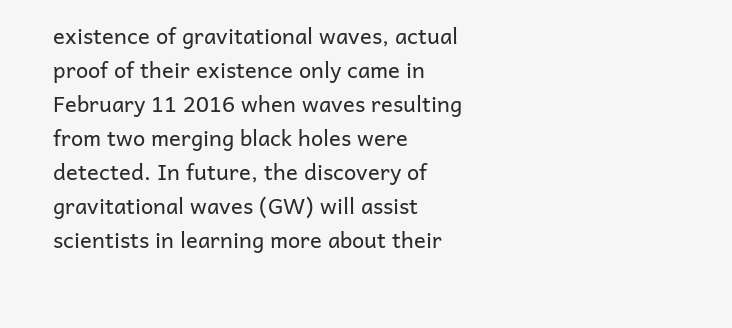existence of gravitational waves, actual proof of their existence only came in February 11 2016 when waves resulting from two merging black holes were detected. In future, the discovery of gravitational waves (GW) will assist scientists in learning more about their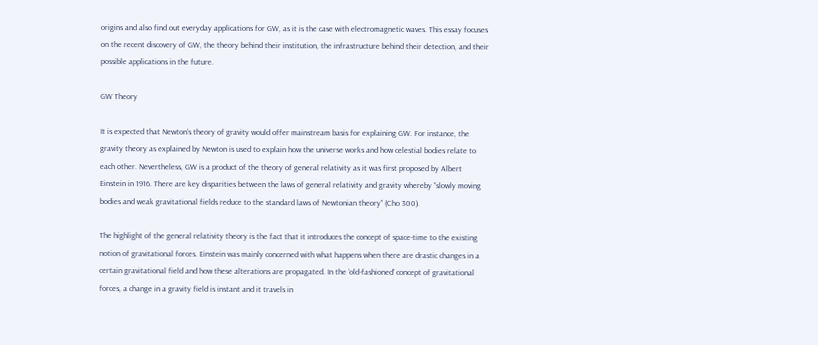origins and also find out everyday applications for GW, as it is the case with electromagnetic waves. This essay focuses on the recent discovery of GW, the theory behind their institution, the infrastructure behind their detection, and their possible applications in the future.

GW Theory

It is expected that Newton’s theory of gravity would offer mainstream basis for explaining GW. For instance, the gravity theory as explained by Newton is used to explain how the universe works and how celestial bodies relate to each other. Nevertheless, GW is a product of the theory of general relativity as it was first proposed by Albert Einstein in 1916. There are key disparities between the laws of general relativity and gravity whereby “slowly moving bodies and weak gravitational fields reduce to the standard laws of Newtonian theory” (Cho 300).

The highlight of the general relativity theory is the fact that it introduces the concept of space-time to the existing notion of gravitational forces. Einstein was mainly concerned with what happens when there are drastic changes in a certain gravitational field and how these alterations are propagated. In the ‘old-fashioned’ concept of gravitational forces, a change in a gravity field is instant and it travels in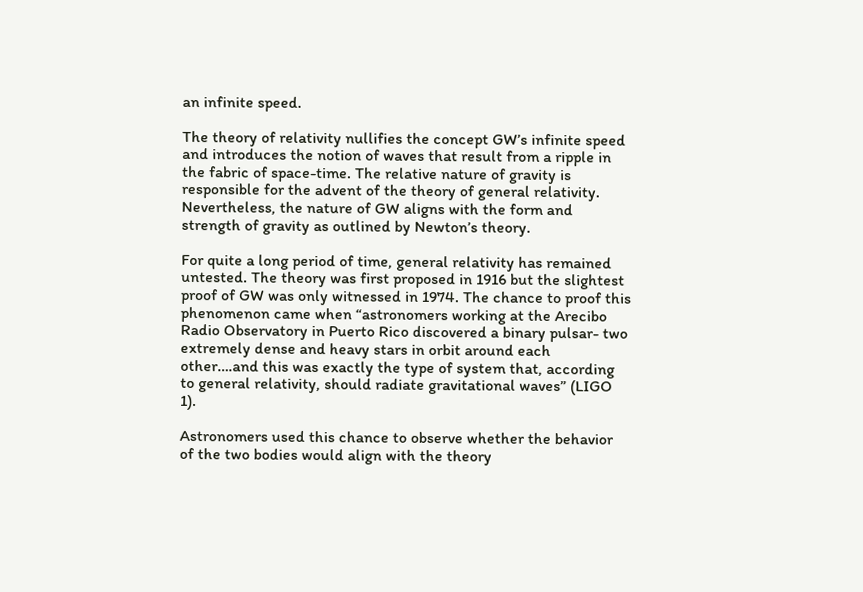an infinite speed.

The theory of relativity nullifies the concept GW’s infinite speed and introduces the notion of waves that result from a ripple in the fabric of space-time. The relative nature of gravity is responsible for the advent of the theory of general relativity. Nevertheless, the nature of GW aligns with the form and strength of gravity as outlined by Newton’s theory.

For quite a long period of time, general relativity has remained untested. The theory was first proposed in 1916 but the slightest proof of GW was only witnessed in 1974. The chance to proof this phenomenon came when “astronomers working at the Arecibo Radio Observatory in Puerto Rico discovered a binary pulsar- two extremely dense and heavy stars in orbit around each other….and this was exactly the type of system that, according to general relativity, should radiate gravitational waves” (LIGO 1).

Astronomers used this chance to observe whether the behavior of the two bodies would align with the theory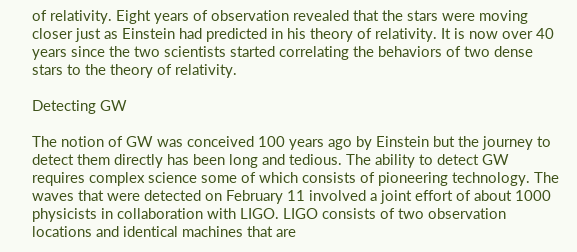of relativity. Eight years of observation revealed that the stars were moving closer just as Einstein had predicted in his theory of relativity. It is now over 40 years since the two scientists started correlating the behaviors of two dense stars to the theory of relativity.

Detecting GW

The notion of GW was conceived 100 years ago by Einstein but the journey to detect them directly has been long and tedious. The ability to detect GW requires complex science some of which consists of pioneering technology. The waves that were detected on February 11 involved a joint effort of about 1000 physicists in collaboration with LIGO. LIGO consists of two observation locations and identical machines that are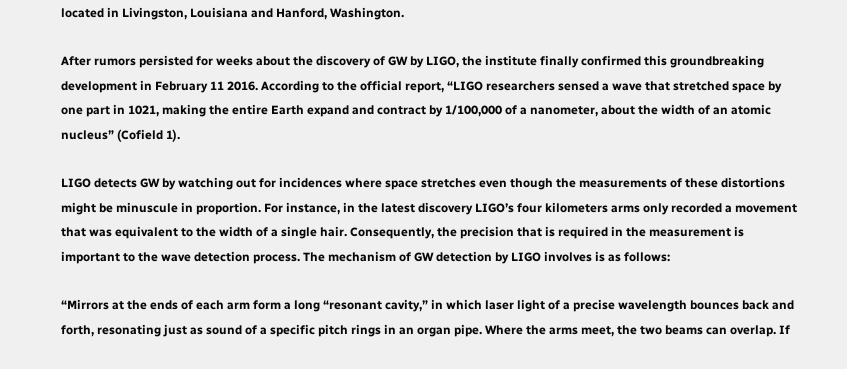located in Livingston, Louisiana and Hanford, Washington.

After rumors persisted for weeks about the discovery of GW by LIGO, the institute finally confirmed this groundbreaking development in February 11 2016. According to the official report, “LIGO researchers sensed a wave that stretched space by one part in 1021, making the entire Earth expand and contract by 1/100,000 of a nanometer, about the width of an atomic nucleus” (Cofield 1).

LIGO detects GW by watching out for incidences where space stretches even though the measurements of these distortions might be minuscule in proportion. For instance, in the latest discovery LIGO’s four kilometers arms only recorded a movement that was equivalent to the width of a single hair. Consequently, the precision that is required in the measurement is important to the wave detection process. The mechanism of GW detection by LIGO involves is as follows:

“Mirrors at the ends of each arm form a long “resonant cavity,” in which laser light of a precise wavelength bounces back and forth, resonating just as sound of a specific pitch rings in an organ pipe. Where the arms meet, the two beams can overlap. If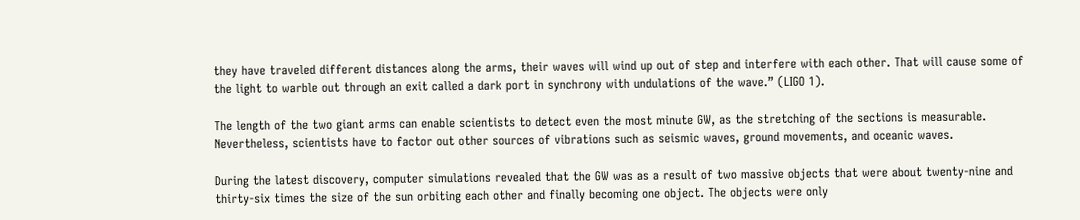they have traveled different distances along the arms, their waves will wind up out of step and interfere with each other. That will cause some of the light to warble out through an exit called a dark port in synchrony with undulations of the wave.” (LIGO 1).

The length of the two giant arms can enable scientists to detect even the most minute GW, as the stretching of the sections is measurable. Nevertheless, scientists have to factor out other sources of vibrations such as seismic waves, ground movements, and oceanic waves.

During the latest discovery, computer simulations revealed that the GW was as a result of two massive objects that were about twenty-nine and thirty-six times the size of the sun orbiting each other and finally becoming one object. The objects were only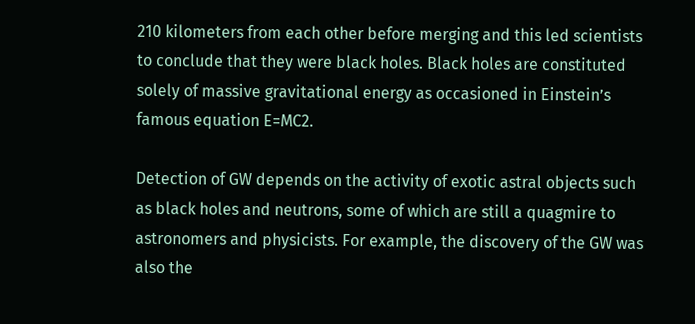210 kilometers from each other before merging and this led scientists to conclude that they were black holes. Black holes are constituted solely of massive gravitational energy as occasioned in Einstein’s famous equation E=MC2.

Detection of GW depends on the activity of exotic astral objects such as black holes and neutrons, some of which are still a quagmire to astronomers and physicists. For example, the discovery of the GW was also the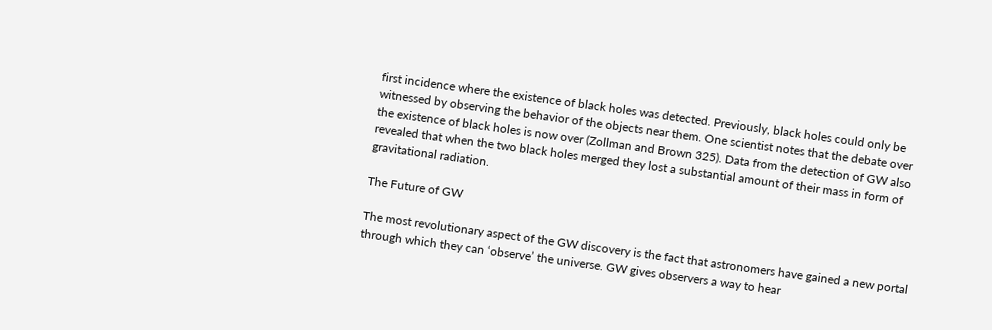first incidence where the existence of black holes was detected. Previously, black holes could only be witnessed by observing the behavior of the objects near them. One scientist notes that the debate over the existence of black holes is now over (Zollman and Brown 325). Data from the detection of GW also revealed that when the two black holes merged they lost a substantial amount of their mass in form of gravitational radiation.

The Future of GW

The most revolutionary aspect of the GW discovery is the fact that astronomers have gained a new portal through which they can ‘observe’ the universe. GW gives observers a way to hear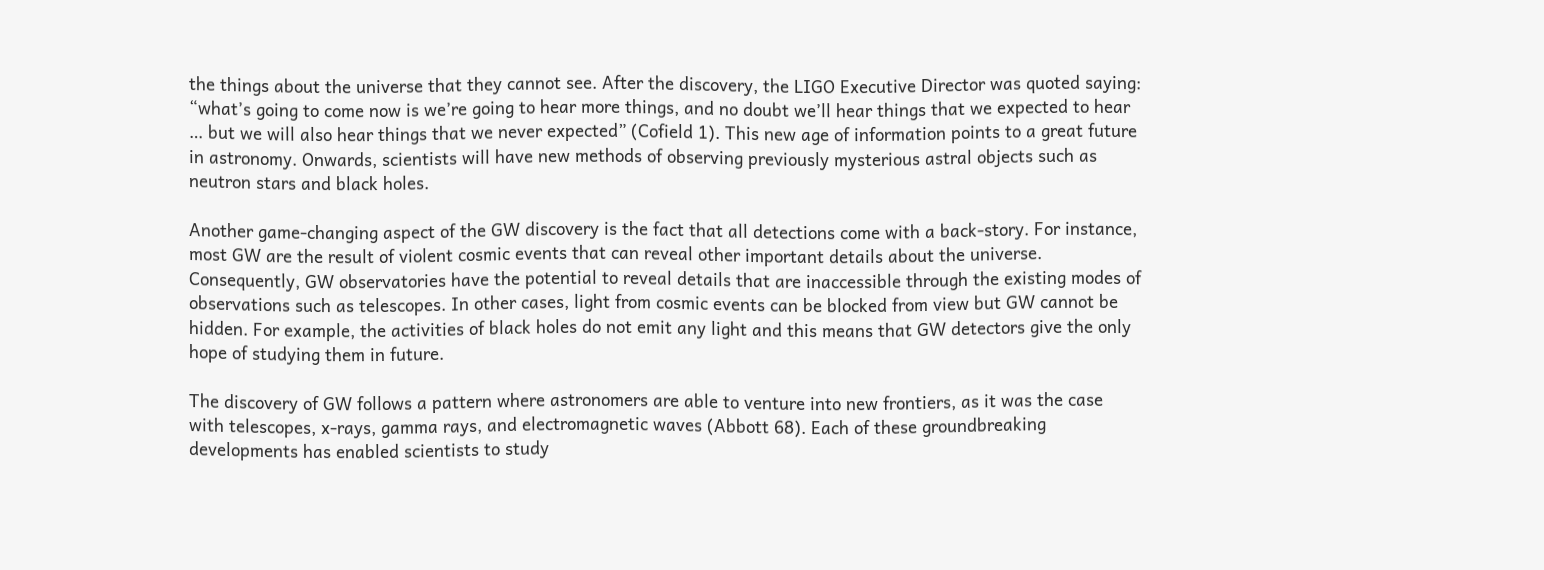the things about the universe that they cannot see. After the discovery, the LIGO Executive Director was quoted saying: “what’s going to come now is we’re going to hear more things, and no doubt we’ll hear things that we expected to hear … but we will also hear things that we never expected” (Cofield 1). This new age of information points to a great future in astronomy. Onwards, scientists will have new methods of observing previously mysterious astral objects such as neutron stars and black holes.

Another game-changing aspect of the GW discovery is the fact that all detections come with a back-story. For instance, most GW are the result of violent cosmic events that can reveal other important details about the universe. Consequently, GW observatories have the potential to reveal details that are inaccessible through the existing modes of observations such as telescopes. In other cases, light from cosmic events can be blocked from view but GW cannot be hidden. For example, the activities of black holes do not emit any light and this means that GW detectors give the only hope of studying them in future.

The discovery of GW follows a pattern where astronomers are able to venture into new frontiers, as it was the case with telescopes, x-rays, gamma rays, and electromagnetic waves (Abbott 68). Each of these groundbreaking developments has enabled scientists to study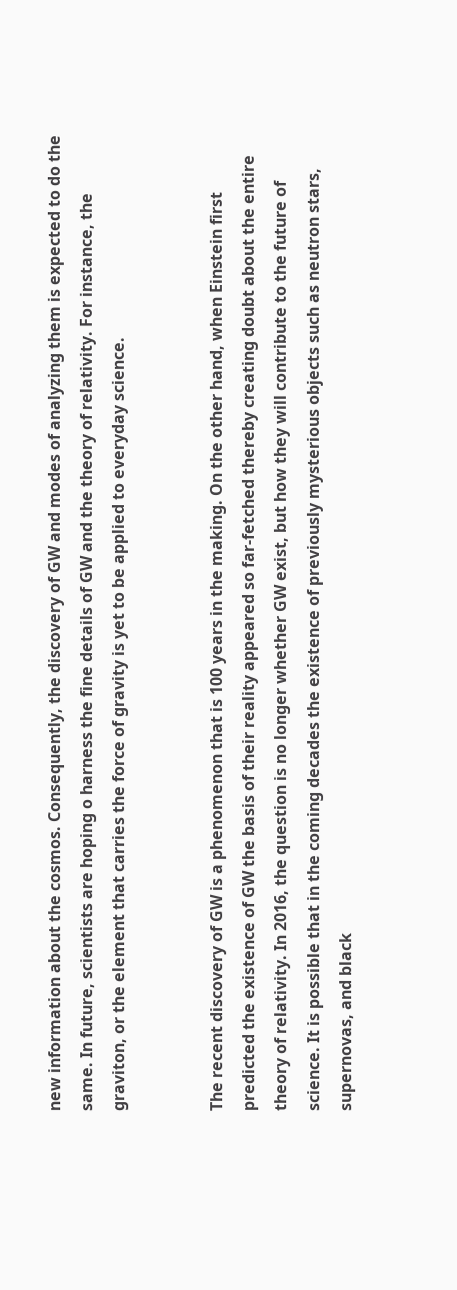new information about the cosmos. Consequently, the discovery of GW and modes of analyzing them is expected to do the same. In future, scientists are hoping o harness the fine details of GW and the theory of relativity. For instance, the graviton, or the element that carries the force of gravity is yet to be applied to everyday science.


The recent discovery of GW is a phenomenon that is 100 years in the making. On the other hand, when Einstein first predicted the existence of GW the basis of their reality appeared so far-fetched thereby creating doubt about the entire theory of relativity. In 2016, the question is no longer whether GW exist, but how they will contribute to the future of science. It is possible that in the coming decades the existence of previously mysterious objects such as neutron stars, supernovas, and black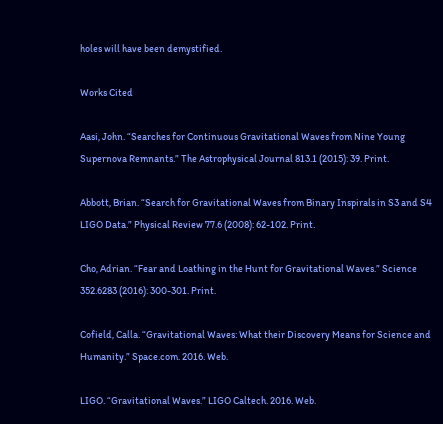holes will have been demystified.

Works Cited

Aasi, John. “Searches for Continuous Gravitational Waves from Nine Young Supernova Remnants.” The Astrophysical Journal 813.1 (2015): 39. Print.

Abbott, Brian. “Search for Gravitational Waves from Binary Inspirals in S3 and S4 LIGO Data.” Physical Review 77.6 (2008): 62-102. Print.

Cho, Adrian. “Fear and Loathing in the Hunt for Gravitational Waves.” Science 352.6283 (2016): 300-301. Print.

Cofield, Calla. “Gravitational Waves: What their Discovery Means for Science and Humanity.” Space.com. 2016. Web.

LIGO. “Gravitational Waves.” LIGO Caltech. 2016. Web.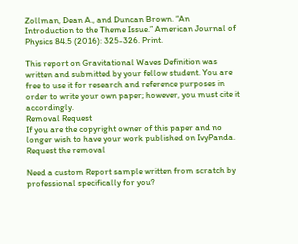Zollman, Dean A., and Duncan Brown. “An Introduction to the Theme Issue.” American Journal of Physics 84.5 (2016): 325-326. Print.

This report on Gravitational Waves Definition was written and submitted by your fellow student. You are free to use it for research and reference purposes in order to write your own paper; however, you must cite it accordingly.
Removal Request
If you are the copyright owner of this paper and no longer wish to have your work published on IvyPanda.
Request the removal

Need a custom Report sample written from scratch by
professional specifically for you?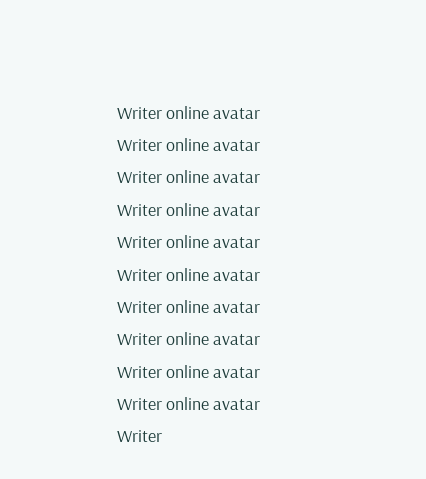Writer online avatar
Writer online avatar
Writer online avatar
Writer online avatar
Writer online avatar
Writer online avatar
Writer online avatar
Writer online avatar
Writer online avatar
Writer online avatar
Writer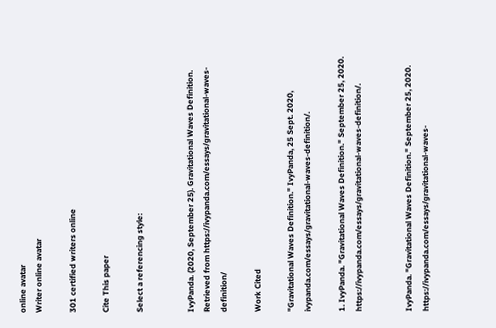online avatar
Writer online avatar

301 certified writers online

Cite This paper

Select a referencing style:


IvyPanda. (2020, September 25). Gravitational Waves Definition. Retrieved from https://ivypanda.com/essays/gravitational-waves-definition/

Work Cited

"Gravitational Waves Definition." IvyPanda, 25 Sept. 2020, ivypanda.com/essays/gravitational-waves-definition/.

1. IvyPanda. "Gravitational Waves Definition." September 25, 2020. https://ivypanda.com/essays/gravitational-waves-definition/.


IvyPanda. "Gravitational Waves Definition." September 25, 2020. https://ivypanda.com/essays/gravitational-waves-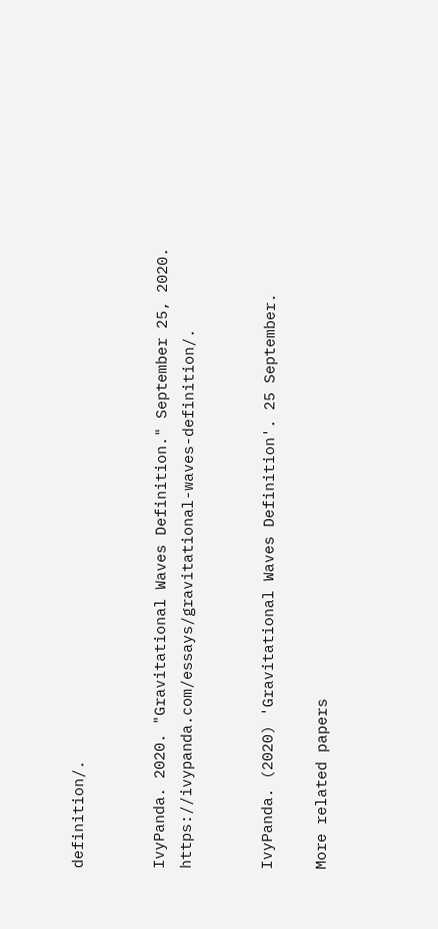definition/.


IvyPanda. 2020. "Gravitational Waves Definition." September 25, 2020. https://ivypanda.com/essays/gravitational-waves-definition/.


IvyPanda. (2020) 'Gravitational Waves Definition'. 25 September.

More related papers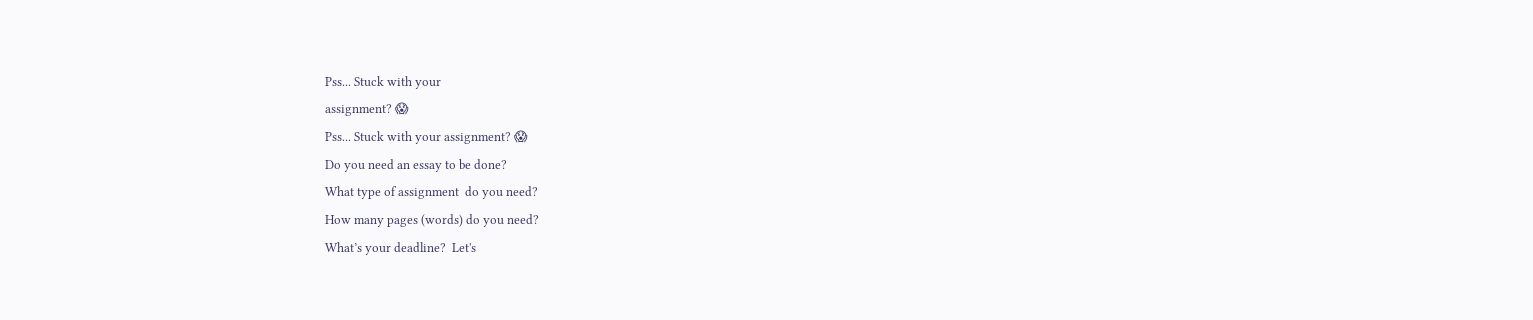Pss... Stuck with your
assignment? 😱
Pss... Stuck with your assignment? 😱
Do you need an essay to be done?
What type of assignment  do you need?
How many pages (words) do you need?
What’s your deadline?  Let's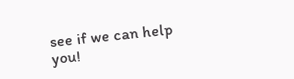see if we can help you!